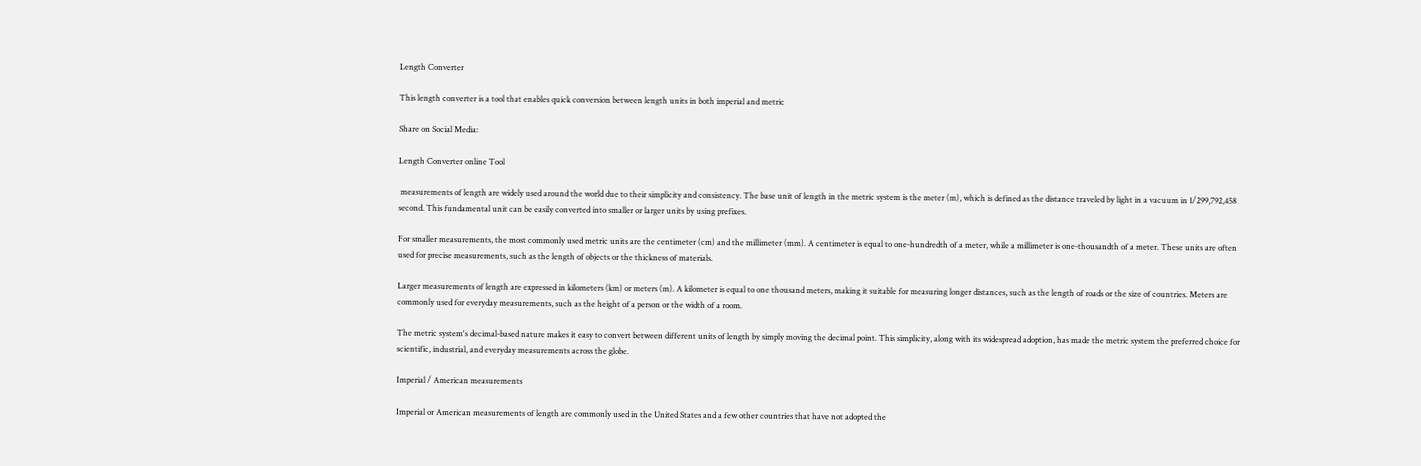Length Converter

This length converter is a tool that enables quick conversion between length units in both imperial and metric

Share on Social Media:

Length Converter online Tool

 measurements of length are widely used around the world due to their simplicity and consistency. The base unit of length in the metric system is the meter (m), which is defined as the distance traveled by light in a vacuum in 1/299,792,458 second. This fundamental unit can be easily converted into smaller or larger units by using prefixes.

For smaller measurements, the most commonly used metric units are the centimeter (cm) and the millimeter (mm). A centimeter is equal to one-hundredth of a meter, while a millimeter is one-thousandth of a meter. These units are often used for precise measurements, such as the length of objects or the thickness of materials.

Larger measurements of length are expressed in kilometers (km) or meters (m). A kilometer is equal to one thousand meters, making it suitable for measuring longer distances, such as the length of roads or the size of countries. Meters are commonly used for everyday measurements, such as the height of a person or the width of a room.

The metric system's decimal-based nature makes it easy to convert between different units of length by simply moving the decimal point. This simplicity, along with its widespread adoption, has made the metric system the preferred choice for scientific, industrial, and everyday measurements across the globe.

Imperial / American measurements

Imperial or American measurements of length are commonly used in the United States and a few other countries that have not adopted the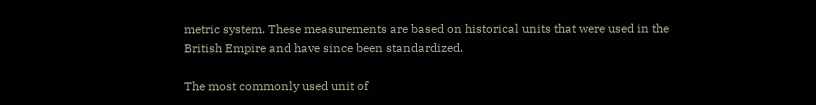metric system. These measurements are based on historical units that were used in the British Empire and have since been standardized.

The most commonly used unit of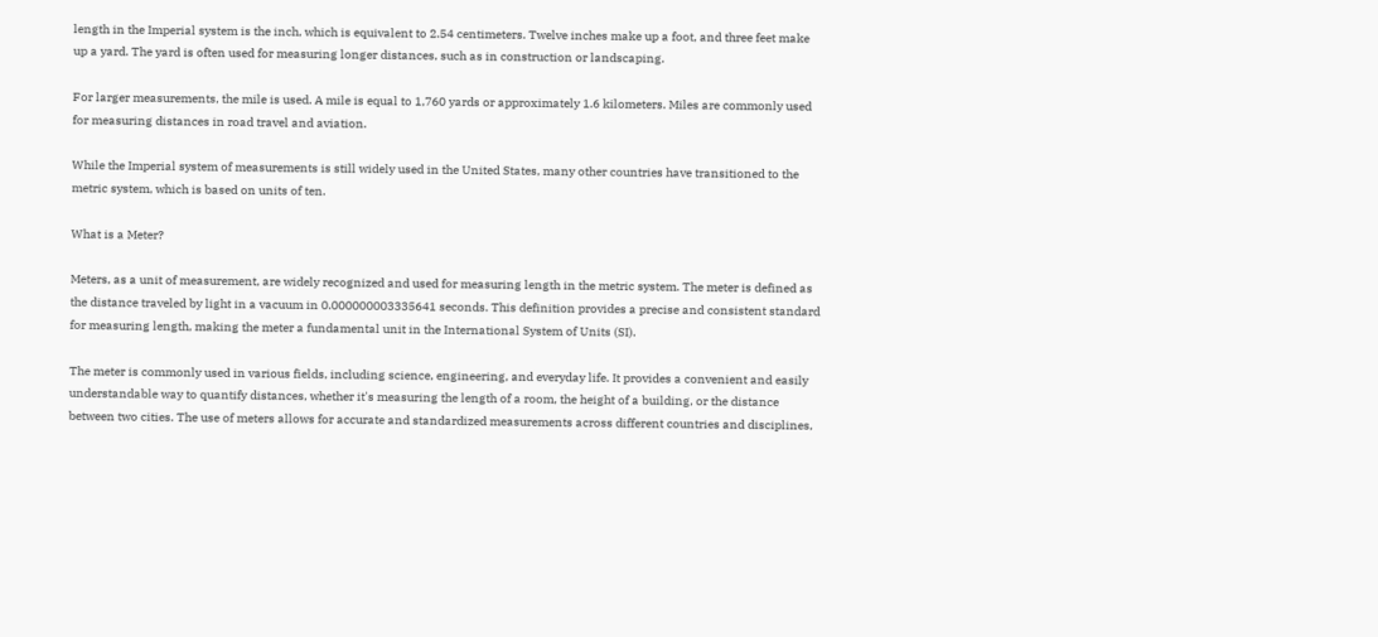length in the Imperial system is the inch, which is equivalent to 2.54 centimeters. Twelve inches make up a foot, and three feet make up a yard. The yard is often used for measuring longer distances, such as in construction or landscaping.

For larger measurements, the mile is used. A mile is equal to 1,760 yards or approximately 1.6 kilometers. Miles are commonly used for measuring distances in road travel and aviation.

While the Imperial system of measurements is still widely used in the United States, many other countries have transitioned to the metric system, which is based on units of ten.

What is a Meter?

Meters, as a unit of measurement, are widely recognized and used for measuring length in the metric system. The meter is defined as the distance traveled by light in a vacuum in 0.000000003335641 seconds. This definition provides a precise and consistent standard for measuring length, making the meter a fundamental unit in the International System of Units (SI).

The meter is commonly used in various fields, including science, engineering, and everyday life. It provides a convenient and easily understandable way to quantify distances, whether it's measuring the length of a room, the height of a building, or the distance between two cities. The use of meters allows for accurate and standardized measurements across different countries and disciplines,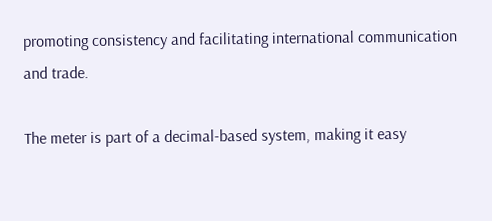promoting consistency and facilitating international communication and trade.

The meter is part of a decimal-based system, making it easy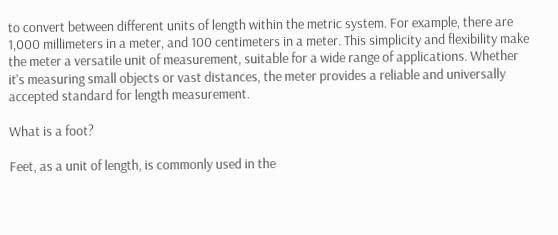to convert between different units of length within the metric system. For example, there are 1,000 millimeters in a meter, and 100 centimeters in a meter. This simplicity and flexibility make the meter a versatile unit of measurement, suitable for a wide range of applications. Whether it's measuring small objects or vast distances, the meter provides a reliable and universally accepted standard for length measurement.

What is a foot?

Feet, as a unit of length, is commonly used in the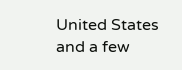United States and a few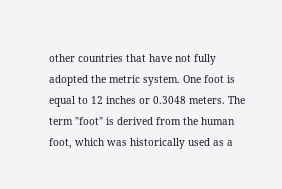other countries that have not fully adopted the metric system. One foot is equal to 12 inches or 0.3048 meters. The term "foot" is derived from the human foot, which was historically used as a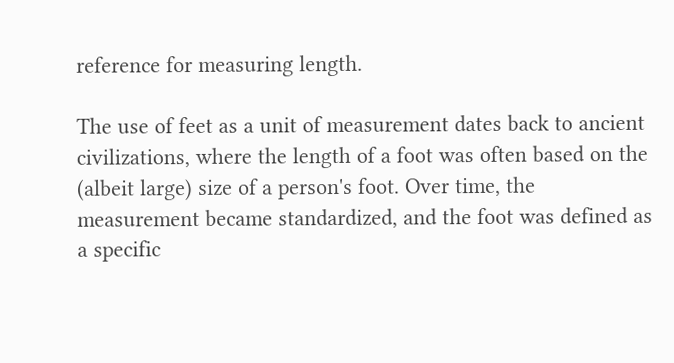reference for measuring length.

The use of feet as a unit of measurement dates back to ancient civilizations, where the length of a foot was often based on the (albeit large) size of a person's foot. Over time, the measurement became standardized, and the foot was defined as a specific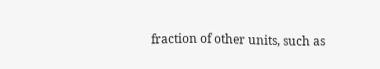fraction of other units, such as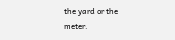the yard or the meter.